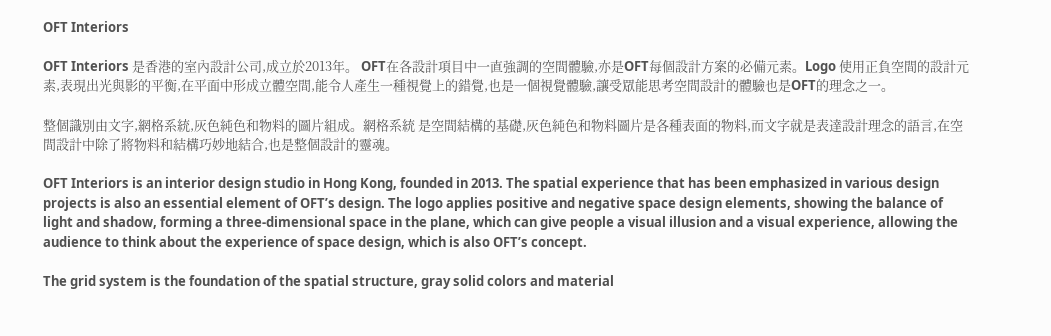OFT Interiors

OFT Interiors 是香港的室內設計公司,成立於2013年。 OFT在各設計項目中一直強調的空間體驗,亦是OFT每個設計方案的必備元素。Logo 使用正負空間的設計元素,表現出光與影的平衡,在平面中形成立體空間,能令人產生一種視覺上的錯覺,也是一個視覺體驗,讓受眾能思考空間設計的體驗也是OFT的理念之一。

整個識別由文字,網格系統,灰色純色和物料的圖片組成。網格系統 是空間結構的基礎,灰色純色和物料圖片是各種表面的物料,而文字就是表達設計理念的語言,在空間設計中除了將物料和結構巧妙地結合,也是整個設計的靈魂。

OFT Interiors is an interior design studio in Hong Kong, founded in 2013. The spatial experience that has been emphasized in various design projects is also an essential element of OFT’s design. The logo applies positive and negative space design elements, showing the balance of light and shadow, forming a three-dimensional space in the plane, which can give people a visual illusion and a visual experience, allowing the audience to think about the experience of space design, which is also OFT’s concept.

The grid system is the foundation of the spatial structure, gray solid colors and material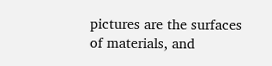pictures are the surfaces of materials, and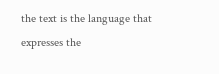the text is the language that expresses the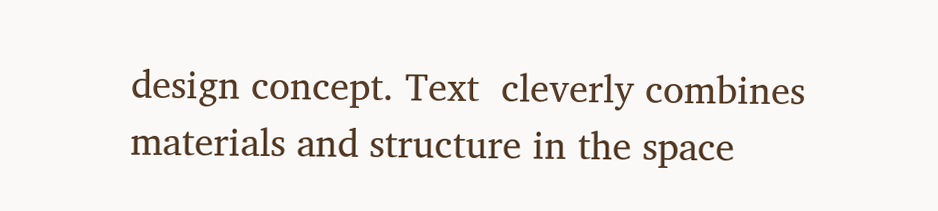design concept. Text  cleverly combines materials and structure in the space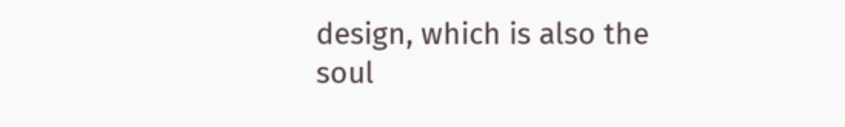design, which is also the soul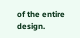of the entire design.